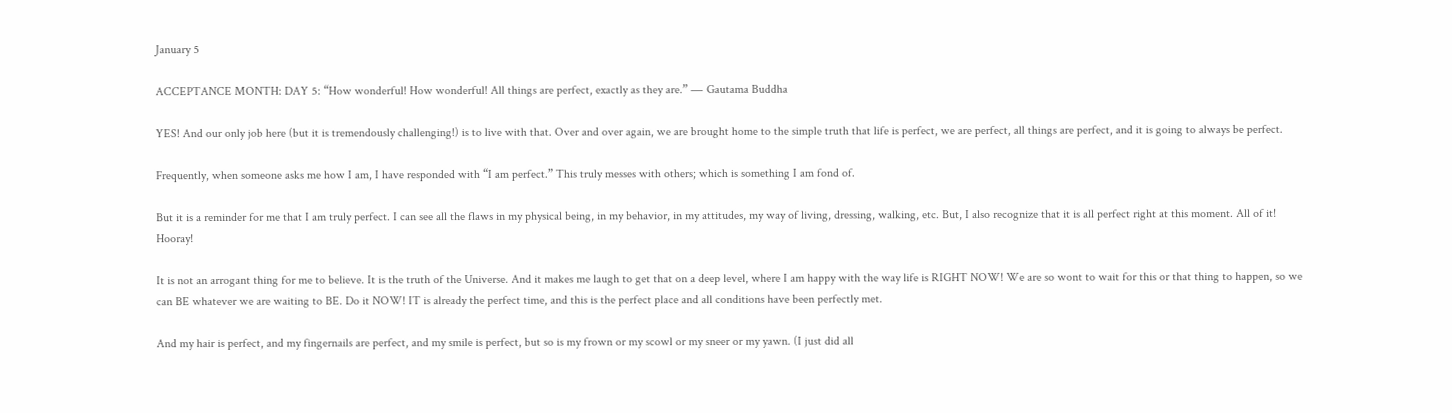January 5

ACCEPTANCE MONTH: DAY 5: “How wonderful! How wonderful! All things are perfect, exactly as they are.” ― Gautama Buddha

YES! And our only job here (but it is tremendously challenging!) is to live with that. Over and over again, we are brought home to the simple truth that life is perfect, we are perfect, all things are perfect, and it is going to always be perfect.

Frequently, when someone asks me how I am, I have responded with “I am perfect.” This truly messes with others; which is something I am fond of.

But it is a reminder for me that I am truly perfect. I can see all the flaws in my physical being, in my behavior, in my attitudes, my way of living, dressing, walking, etc. But, I also recognize that it is all perfect right at this moment. All of it! Hooray!

It is not an arrogant thing for me to believe. It is the truth of the Universe. And it makes me laugh to get that on a deep level, where I am happy with the way life is RIGHT NOW! We are so wont to wait for this or that thing to happen, so we can BE whatever we are waiting to BE. Do it NOW! IT is already the perfect time, and this is the perfect place and all conditions have been perfectly met.

And my hair is perfect, and my fingernails are perfect, and my smile is perfect, but so is my frown or my scowl or my sneer or my yawn. (I just did all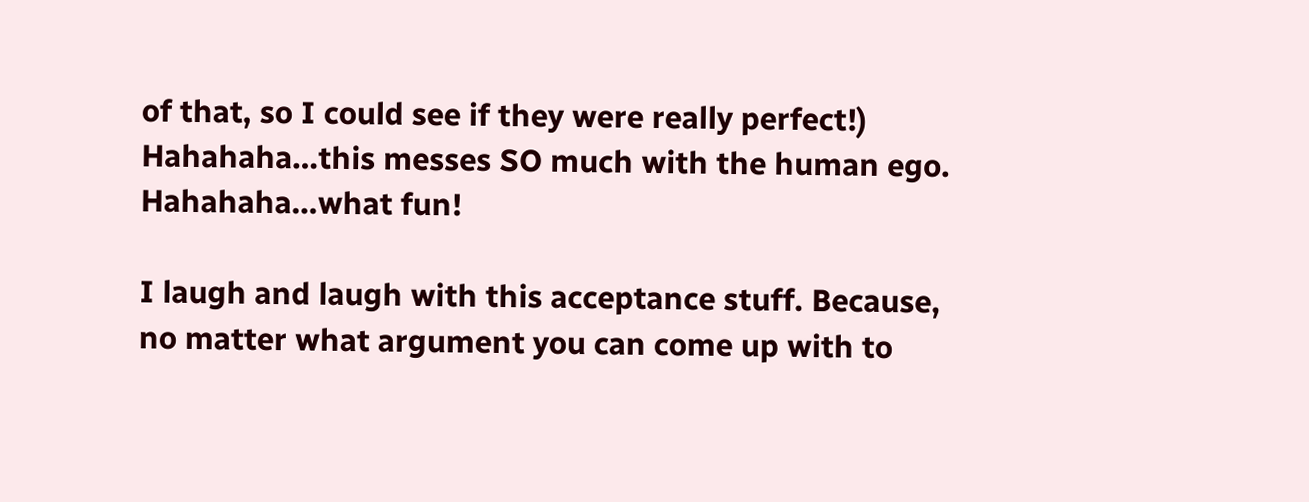of that, so I could see if they were really perfect!) Hahahaha…this messes SO much with the human ego. Hahahaha…what fun!

I laugh and laugh with this acceptance stuff. Because, no matter what argument you can come up with to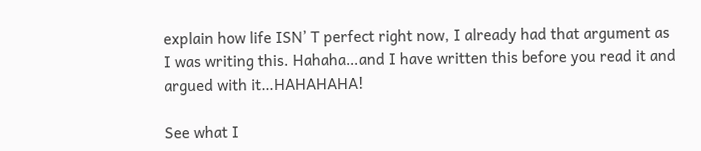explain how life ISN’ T perfect right now, I already had that argument as I was writing this. Hahaha…and I have written this before you read it and argued with it…HAHAHAHA!

See what I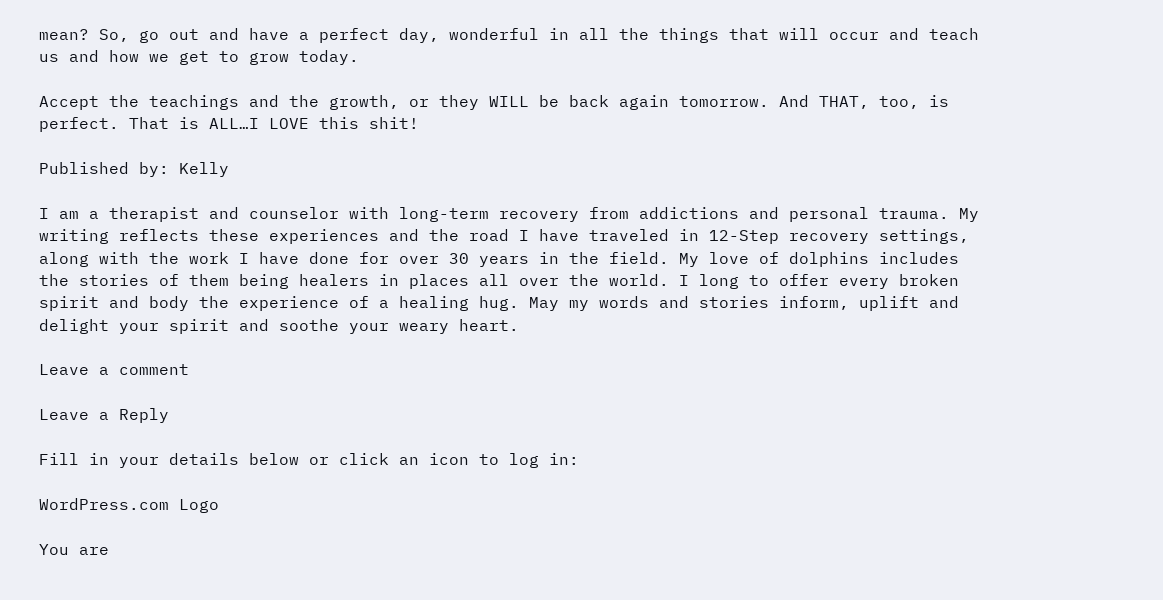mean? So, go out and have a perfect day, wonderful in all the things that will occur and teach us and how we get to grow today.

Accept the teachings and the growth, or they WILL be back again tomorrow. And THAT, too, is perfect. That is ALL…I LOVE this shit!

Published by: Kelly

I am a therapist and counselor with long-term recovery from addictions and personal trauma. My writing reflects these experiences and the road I have traveled in 12-Step recovery settings, along with the work I have done for over 30 years in the field. My love of dolphins includes the stories of them being healers in places all over the world. I long to offer every broken spirit and body the experience of a healing hug. May my words and stories inform, uplift and delight your spirit and soothe your weary heart.

Leave a comment

Leave a Reply

Fill in your details below or click an icon to log in:

WordPress.com Logo

You are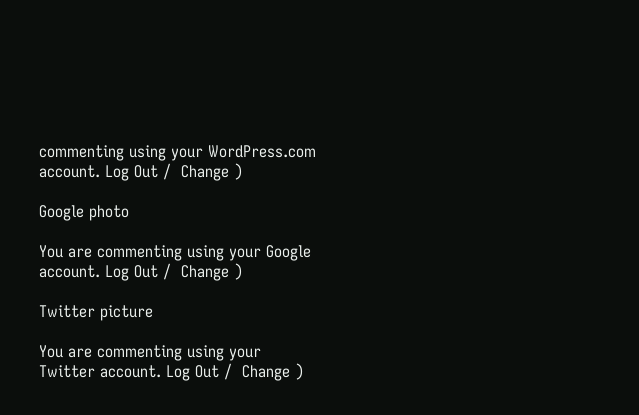commenting using your WordPress.com account. Log Out /  Change )

Google photo

You are commenting using your Google account. Log Out /  Change )

Twitter picture

You are commenting using your Twitter account. Log Out /  Change )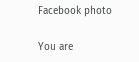Facebook photo

You are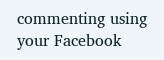commenting using your Facebook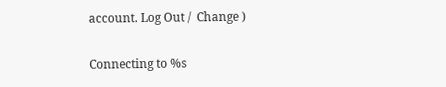account. Log Out /  Change )

Connecting to %s